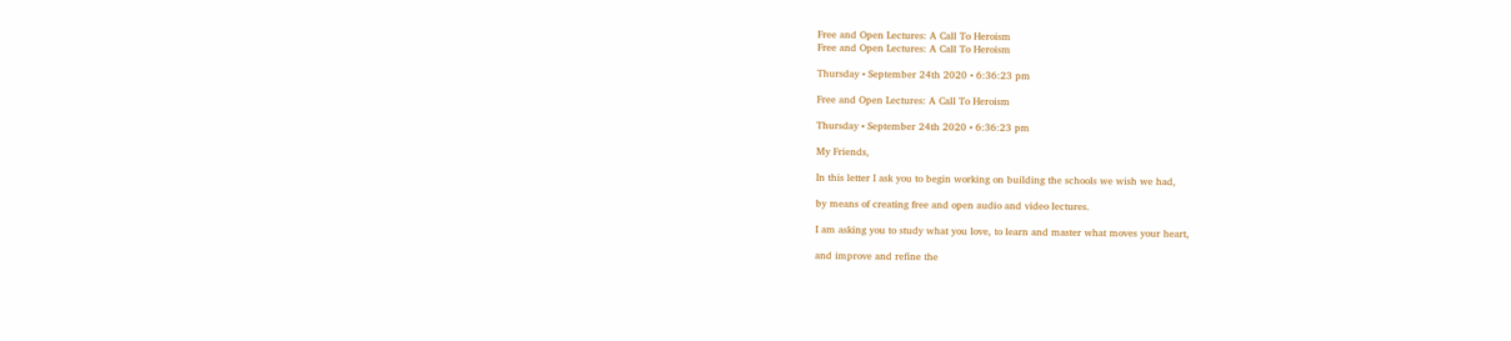Free and Open Lectures: A Call To Heroism
Free and Open Lectures: A Call To Heroism

Thursday • September 24th 2020 • 6:36:23 pm

Free and Open Lectures: A Call To Heroism

Thursday • September 24th 2020 • 6:36:23 pm

My Friends,

In this letter I ask you to begin working on building the schools we wish we had,

by means of creating free and open audio and video lectures.

I am asking you to study what you love, to learn and master what moves your heart,

and improve and refine the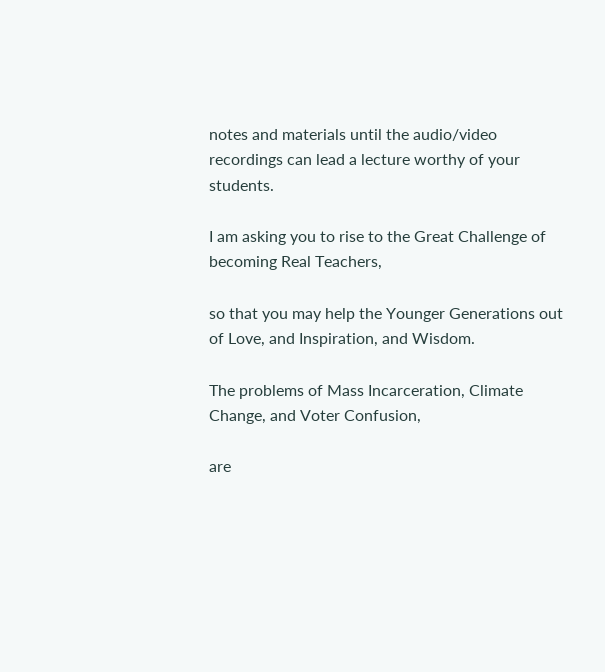notes and materials until the audio/video recordings can lead a lecture worthy of your students.

I am asking you to rise to the Great Challenge of becoming Real Teachers,

so that you may help the Younger Generations out of Love, and Inspiration, and Wisdom.

The problems of Mass Incarceration, Climate Change, and Voter Confusion,

are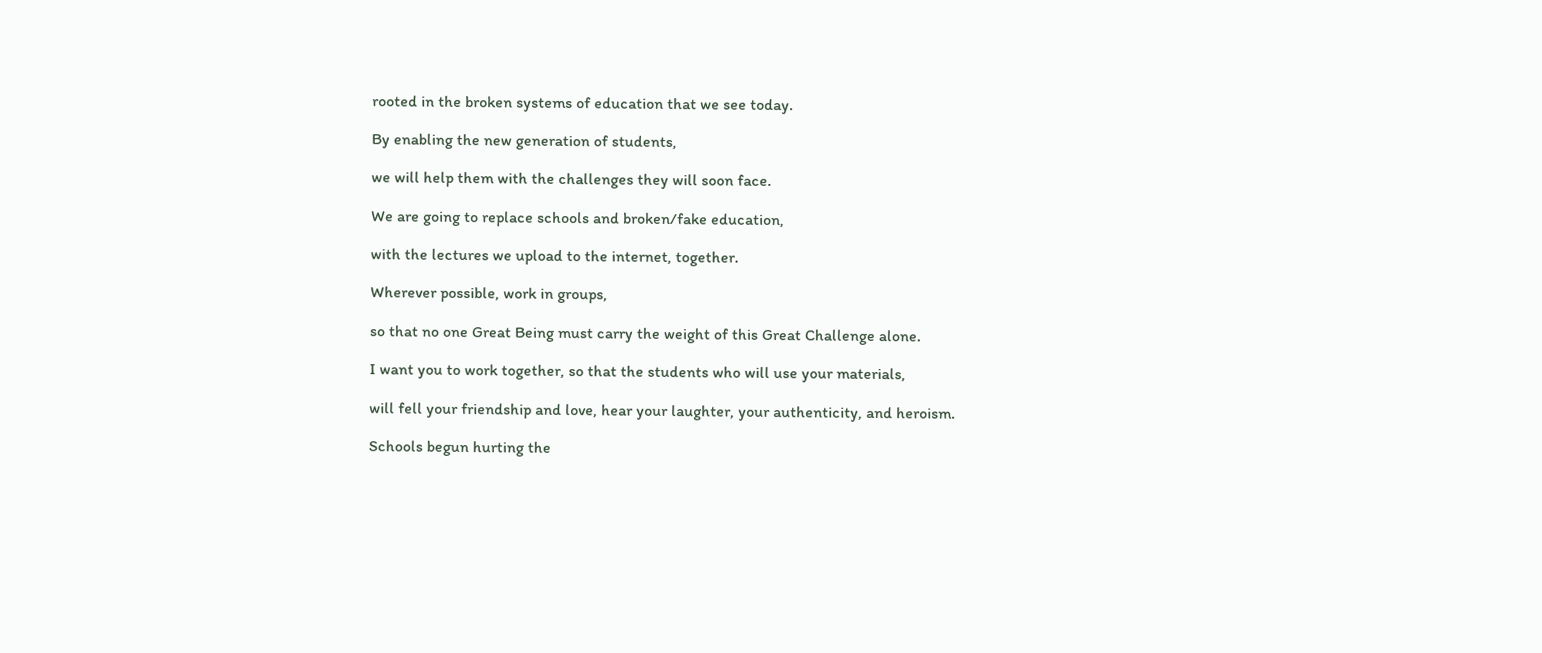rooted in the broken systems of education that we see today.

By enabling the new generation of students,

we will help them with the challenges they will soon face.

We are going to replace schools and broken/fake education,

with the lectures we upload to the internet, together.

Wherever possible, work in groups,

so that no one Great Being must carry the weight of this Great Challenge alone.

I want you to work together, so that the students who will use your materials,

will fell your friendship and love, hear your laughter, your authenticity, and heroism.

Schools begun hurting the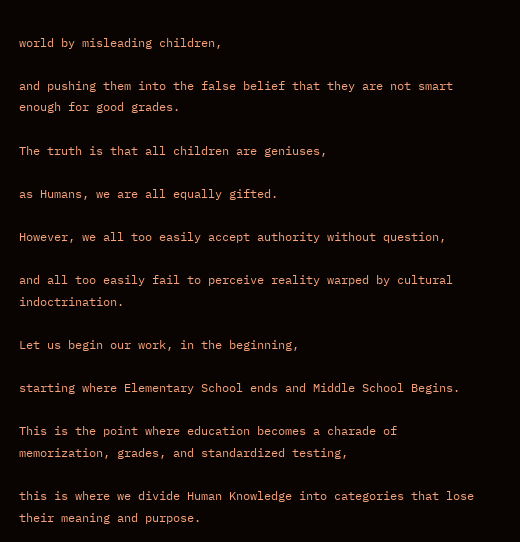world by misleading children,

and pushing them into the false belief that they are not smart enough for good grades.

The truth is that all children are geniuses,

as Humans, we are all equally gifted.

However, we all too easily accept authority without question,

and all too easily fail to perceive reality warped by cultural indoctrination.

Let us begin our work, in the beginning,

starting where Elementary School ends and Middle School Begins.

This is the point where education becomes a charade of memorization, grades, and standardized testing,

this is where we divide Human Knowledge into categories that lose their meaning and purpose.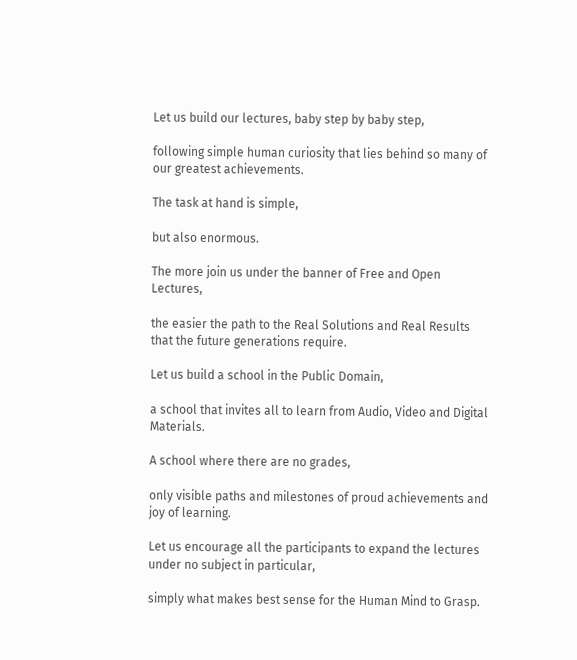Let us build our lectures, baby step by baby step,

following simple human curiosity that lies behind so many of our greatest achievements.

The task at hand is simple,

but also enormous.

The more join us under the banner of Free and Open Lectures,

the easier the path to the Real Solutions and Real Results that the future generations require.

Let us build a school in the Public Domain,

a school that invites all to learn from Audio, Video and Digital Materials.

A school where there are no grades,

only visible paths and milestones of proud achievements and joy of learning.

Let us encourage all the participants to expand the lectures under no subject in particular,

simply what makes best sense for the Human Mind to Grasp.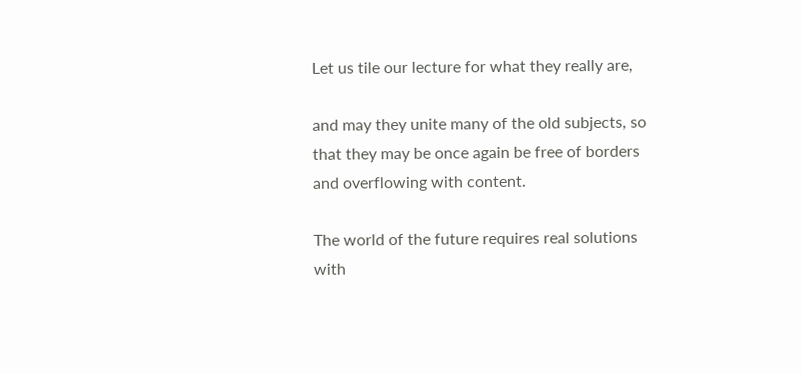Let us tile our lecture for what they really are,

and may they unite many of the old subjects, so that they may be once again be free of borders and overflowing with content.

The world of the future requires real solutions with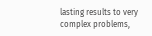lasting results to very complex problems,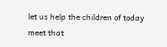let us help the children of today meet that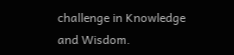challenge in Knowledge and Wisdom.